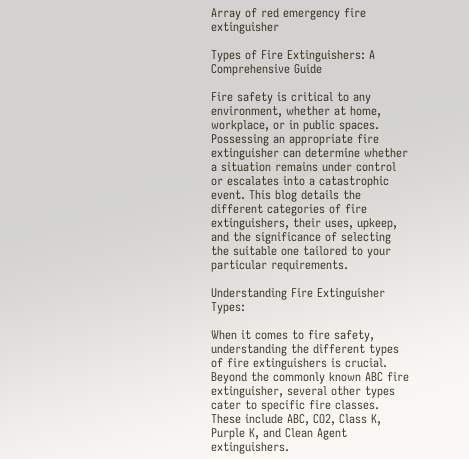Array of red emergency fire extinguisher

Types of Fire Extinguishers: A Comprehensive Guide

Fire safety is critical to any environment, whether at home, workplace, or in public spaces. Possessing an appropriate fire extinguisher can determine whether a situation remains under control or escalates into a catastrophic event. This blog details the different categories of fire extinguishers, their uses, upkeep, and the significance of selecting the suitable one tailored to your particular requirements.

Understanding Fire Extinguisher Types:

When it comes to fire safety, understanding the different types of fire extinguishers is crucial. Beyond the commonly known ABC fire extinguisher, several other types cater to specific fire classes. These include ABC, CO2, Class K, Purple K, and Clean Agent extinguishers.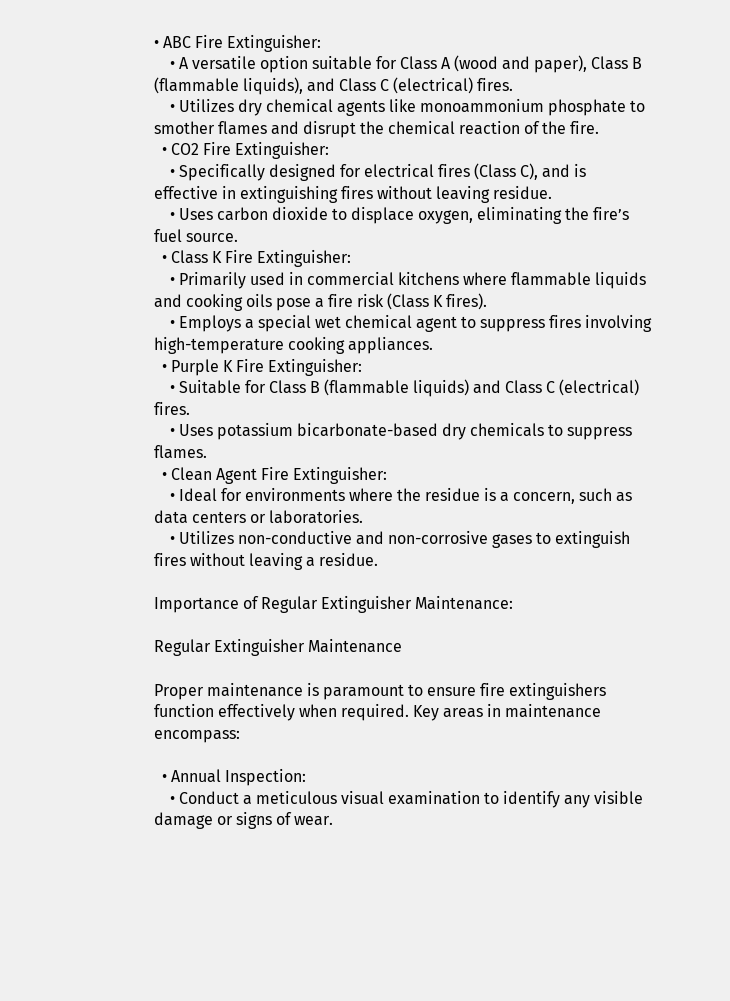• ABC Fire Extinguisher:
    • A versatile option suitable for Class A (wood and paper), Class B (flammable liquids), and Class C (electrical) fires.
    • Utilizes dry chemical agents like monoammonium phosphate to smother flames and disrupt the chemical reaction of the fire.
  • CO2 Fire Extinguisher:
    • Specifically designed for electrical fires (Class C), and is effective in extinguishing fires without leaving residue.
    • Uses carbon dioxide to displace oxygen, eliminating the fire’s fuel source.
  • Class K Fire Extinguisher:
    • Primarily used in commercial kitchens where flammable liquids and cooking oils pose a fire risk (Class K fires).
    • Employs a special wet chemical agent to suppress fires involving high-temperature cooking appliances.
  • Purple K Fire Extinguisher:
    • Suitable for Class B (flammable liquids) and Class C (electrical) fires.
    • Uses potassium bicarbonate-based dry chemicals to suppress flames.
  • Clean Agent Fire Extinguisher:
    • Ideal for environments where the residue is a concern, such as data centers or laboratories.
    • Utilizes non-conductive and non-corrosive gases to extinguish fires without leaving a residue.

Importance of Regular Extinguisher Maintenance:

Regular Extinguisher Maintenance

Proper maintenance is paramount to ensure fire extinguishers function effectively when required. Key areas in maintenance encompass:

  • Annual Inspection:
    • Conduct a meticulous visual examination to identify any visible damage or signs of wear.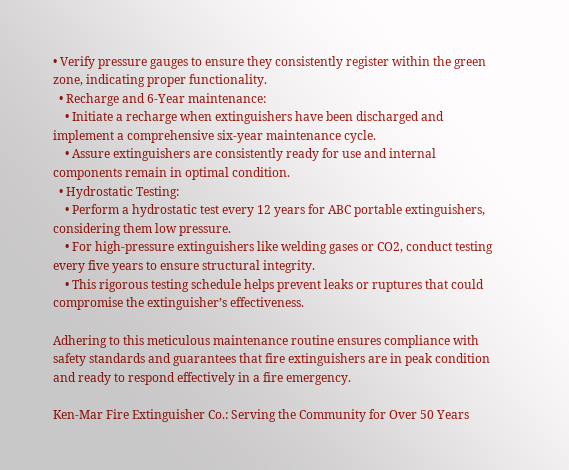• Verify pressure gauges to ensure they consistently register within the green zone, indicating proper functionality.
  • Recharge and 6-Year maintenance:
    • Initiate a recharge when extinguishers have been discharged and implement a comprehensive six-year maintenance cycle.
    • Assure extinguishers are consistently ready for use and internal components remain in optimal condition.
  • Hydrostatic Testing:
    • Perform a hydrostatic test every 12 years for ABC portable extinguishers, considering them low pressure.
    • For high-pressure extinguishers like welding gases or CO2, conduct testing every five years to ensure structural integrity.
    • This rigorous testing schedule helps prevent leaks or ruptures that could compromise the extinguisher’s effectiveness.

Adhering to this meticulous maintenance routine ensures compliance with safety standards and guarantees that fire extinguishers are in peak condition and ready to respond effectively in a fire emergency.

Ken-Mar Fire Extinguisher Co.: Serving the Community for Over 50 Years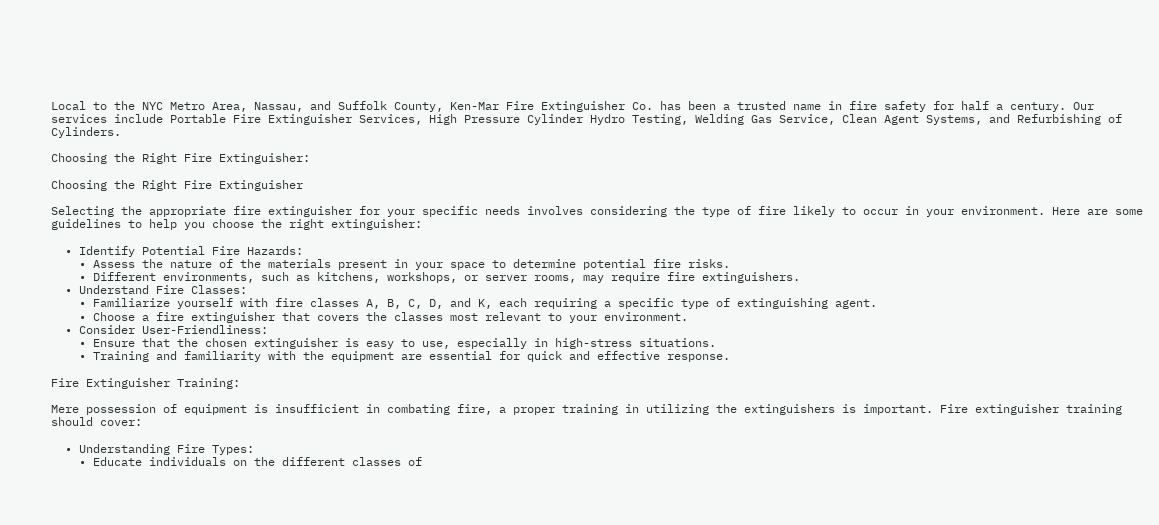Local to the NYC Metro Area, Nassau, and Suffolk County, Ken-Mar Fire Extinguisher Co. has been a trusted name in fire safety for half a century. Our services include Portable Fire Extinguisher Services, High Pressure Cylinder Hydro Testing, Welding Gas Service, Clean Agent Systems, and Refurbishing of Cylinders.

Choosing the Right Fire Extinguisher:

Choosing the Right Fire Extinguisher

Selecting the appropriate fire extinguisher for your specific needs involves considering the type of fire likely to occur in your environment. Here are some guidelines to help you choose the right extinguisher:

  • Identify Potential Fire Hazards:
    • Assess the nature of the materials present in your space to determine potential fire risks.
    • Different environments, such as kitchens, workshops, or server rooms, may require fire extinguishers.
  • Understand Fire Classes:
    • Familiarize yourself with fire classes A, B, C, D, and K, each requiring a specific type of extinguishing agent.
    • Choose a fire extinguisher that covers the classes most relevant to your environment.
  • Consider User-Friendliness:
    • Ensure that the chosen extinguisher is easy to use, especially in high-stress situations.
    • Training and familiarity with the equipment are essential for quick and effective response.

Fire Extinguisher Training:

Mere possession of equipment is insufficient in combating fire, a proper training in utilizing the extinguishers is important. Fire extinguisher training should cover:

  • Understanding Fire Types:
    • Educate individuals on the different classes of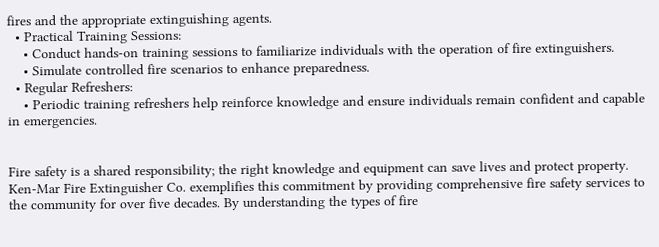fires and the appropriate extinguishing agents.
  • Practical Training Sessions:
    • Conduct hands-on training sessions to familiarize individuals with the operation of fire extinguishers.
    • Simulate controlled fire scenarios to enhance preparedness.
  • Regular Refreshers:
    • Periodic training refreshers help reinforce knowledge and ensure individuals remain confident and capable in emergencies.


Fire safety is a shared responsibility; the right knowledge and equipment can save lives and protect property. Ken-Mar Fire Extinguisher Co. exemplifies this commitment by providing comprehensive fire safety services to the community for over five decades. By understanding the types of fire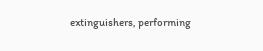extinguishers, performing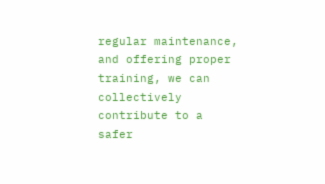regular maintenance, and offering proper training, we can collectively contribute to a safer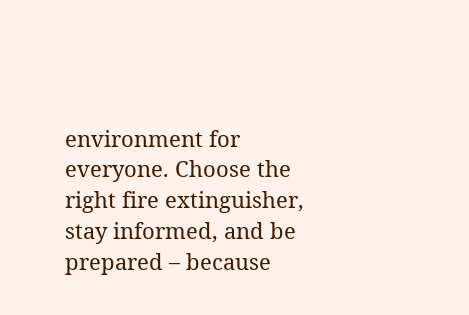environment for everyone. Choose the right fire extinguisher, stay informed, and be prepared – because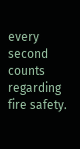every second counts regarding fire safety.